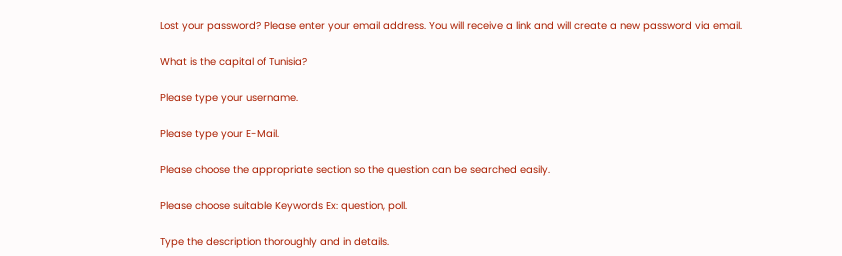Lost your password? Please enter your email address. You will receive a link and will create a new password via email.

What is the capital of Tunisia?

Please type your username.

Please type your E-Mail.

Please choose the appropriate section so the question can be searched easily.

Please choose suitable Keywords Ex: question, poll.

Type the description thoroughly and in details.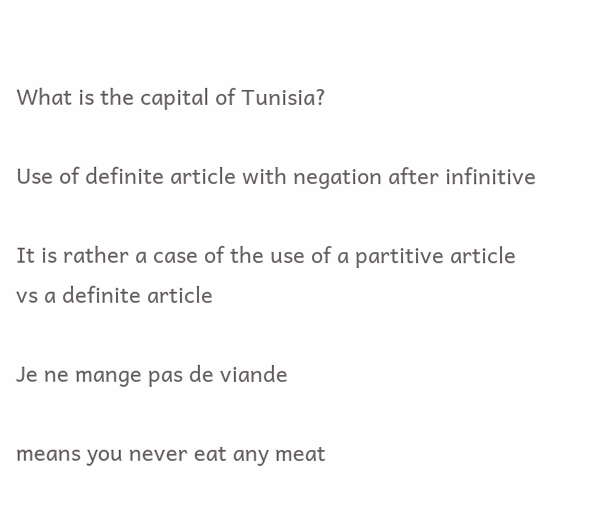What is the capital of Tunisia?

Use of definite article with negation after infinitive

It is rather a case of the use of a partitive article vs a definite article

Je ne mange pas de viande

means you never eat any meat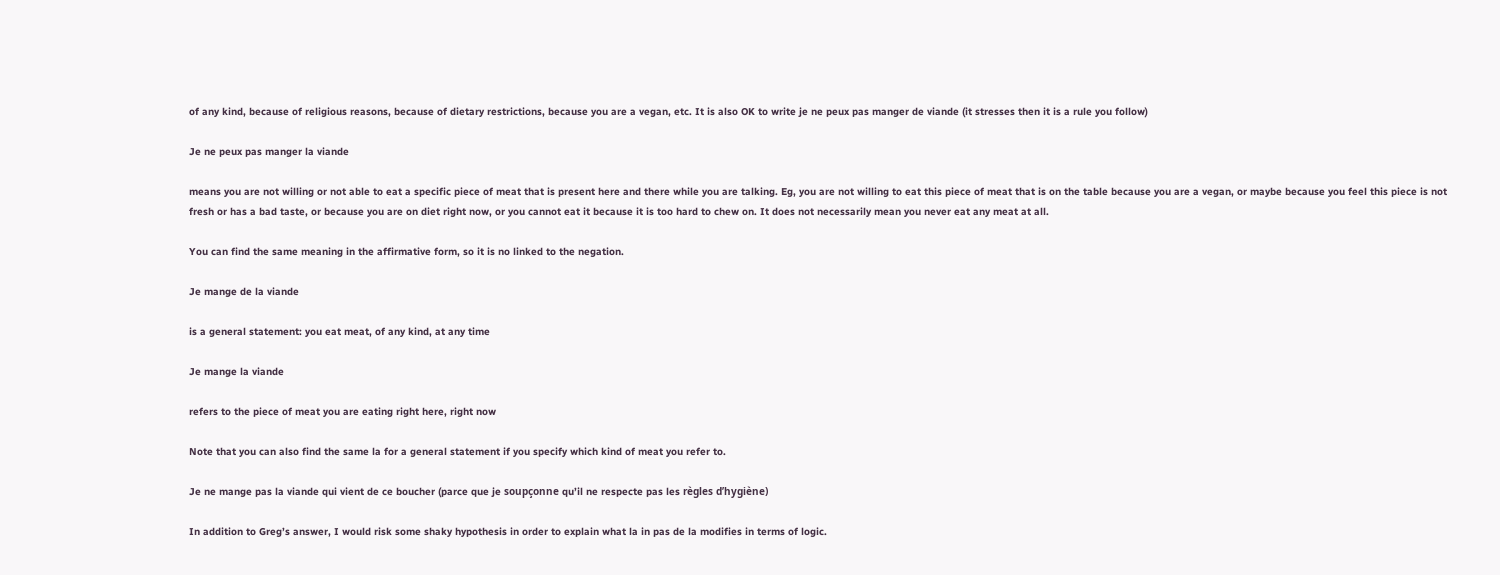of any kind, because of religious reasons, because of dietary restrictions, because you are a vegan, etc. It is also OK to write je ne peux pas manger de viande (it stresses then it is a rule you follow)

Je ne peux pas manger la viande

means you are not willing or not able to eat a specific piece of meat that is present here and there while you are talking. Eg, you are not willing to eat this piece of meat that is on the table because you are a vegan, or maybe because you feel this piece is not fresh or has a bad taste, or because you are on diet right now, or you cannot eat it because it is too hard to chew on. It does not necessarily mean you never eat any meat at all.

You can find the same meaning in the affirmative form, so it is no linked to the negation.

Je mange de la viande

is a general statement: you eat meat, of any kind, at any time

Je mange la viande

refers to the piece of meat you are eating right here, right now

Note that you can also find the same la for a general statement if you specify which kind of meat you refer to.

Je ne mange pas la viande qui vient de ce boucher (parce que je soupçonne qu’il ne respecte pas les règles d’hygiène)

In addition to Greg’s answer, I would risk some shaky hypothesis in order to explain what la in pas de la modifies in terms of logic.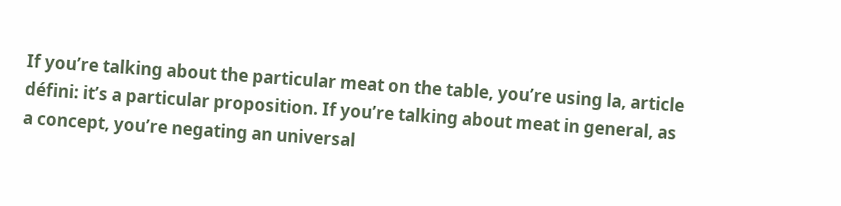If you’re talking about the particular meat on the table, you’re using la, article défini: it’s a particular proposition. If you’re talking about meat in general, as a concept, you’re negating an universal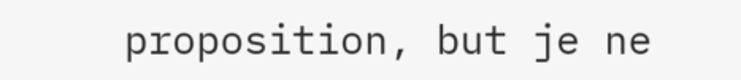proposition, but je ne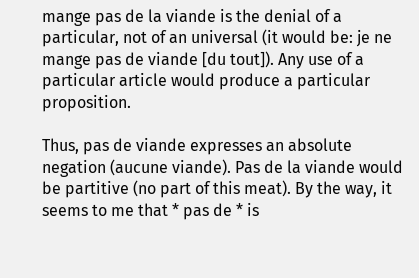mange pas de la viande is the denial of a particular, not of an universal (it would be: je ne mange pas de viande [du tout]). Any use of a particular article would produce a particular proposition.

Thus, pas de viande expresses an absolute negation (aucune viande). Pas de la viande would be partitive (no part of this meat). By the way, it seems to me that * pas de * is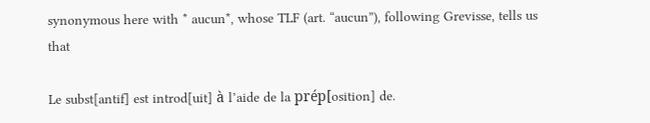synonymous here with * aucun*, whose TLF (art. “aucun”), following Grevisse, tells us that

Le subst[antif] est introd[uit] à l’aide de la prép[osition] de.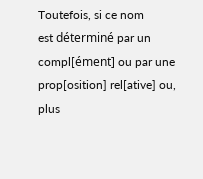Toutefois, si ce nom
est déterminé par un compl[ément] ou par une prop[osition] rel[ative] ou, plus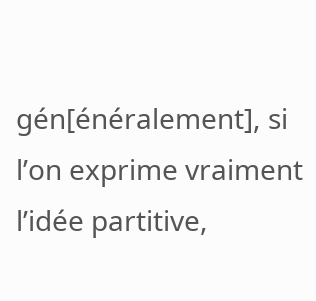gén[énéralement], si l’on exprime vraiment l’idée partitive,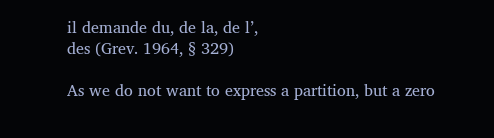il demande du, de la, de l’,
des (Grev. 1964, § 329)

As we do not want to express a partition, but a zero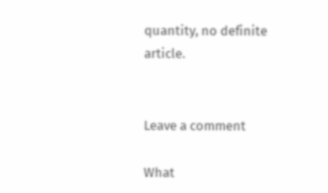quantity, no definite article.


Leave a comment

What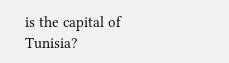is the capital of Tunisia?